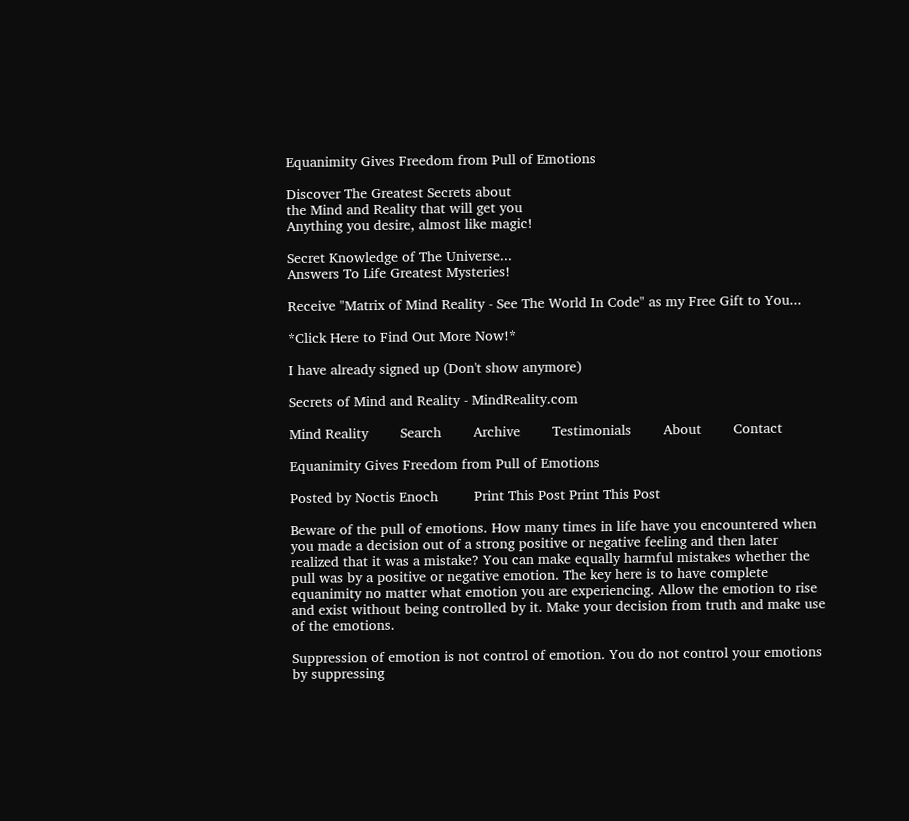Equanimity Gives Freedom from Pull of Emotions

Discover The Greatest Secrets about
the Mind and Reality that will get you
Anything you desire, almost like magic!

Secret Knowledge of The Universe...
Answers To Life Greatest Mysteries!

Receive "Matrix of Mind Reality - See The World In Code" as my Free Gift to You...

*Click Here to Find Out More Now!*

I have already signed up (Don't show anymore)

Secrets of Mind and Reality - MindReality.com

Mind Reality        Search        Archive        Testimonials        About        Contact

Equanimity Gives Freedom from Pull of Emotions

Posted by Noctis Enoch         Print This Post Print This Post

Beware of the pull of emotions. How many times in life have you encountered when you made a decision out of a strong positive or negative feeling and then later realized that it was a mistake? You can make equally harmful mistakes whether the pull was by a positive or negative emotion. The key here is to have complete equanimity no matter what emotion you are experiencing. Allow the emotion to rise and exist without being controlled by it. Make your decision from truth and make use of the emotions.

Suppression of emotion is not control of emotion. You do not control your emotions by suppressing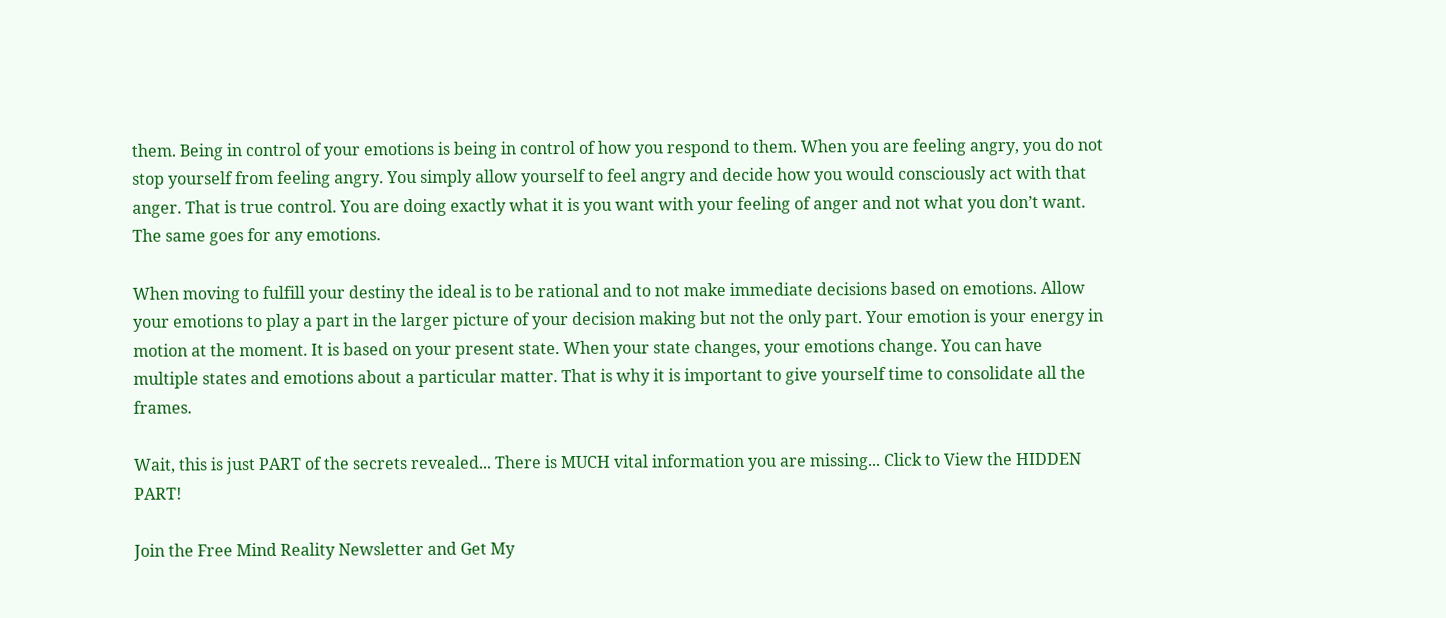them. Being in control of your emotions is being in control of how you respond to them. When you are feeling angry, you do not stop yourself from feeling angry. You simply allow yourself to feel angry and decide how you would consciously act with that anger. That is true control. You are doing exactly what it is you want with your feeling of anger and not what you don’t want. The same goes for any emotions.

When moving to fulfill your destiny the ideal is to be rational and to not make immediate decisions based on emotions. Allow your emotions to play a part in the larger picture of your decision making but not the only part. Your emotion is your energy in motion at the moment. It is based on your present state. When your state changes, your emotions change. You can have multiple states and emotions about a particular matter. That is why it is important to give yourself time to consolidate all the frames.

Wait, this is just PART of the secrets revealed... There is MUCH vital information you are missing... Click to View the HIDDEN PART!

Join the Free Mind Reality Newsletter and Get My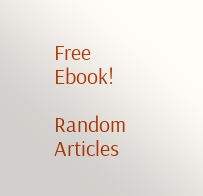Free Ebook!

Random Articles